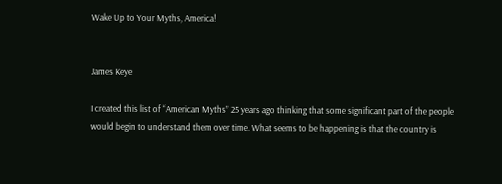Wake Up to Your Myths, America!


James Keye

I created this list of “American Myths” 25 years ago thinking that some significant part of the people would begin to understand them over time. What seems to be happening is that the country is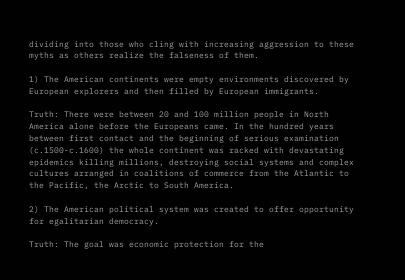dividing into those who cling with increasing aggression to these myths as others realize the falseness of them.

1) The American continents were empty environments discovered by European explorers and then filled by European immigrants.

Truth: There were between 20 and 100 million people in North America alone before the Europeans came. In the hundred years between first contact and the beginning of serious examination (c.1500-c.1600) the whole continent was racked with devastating epidemics killing millions, destroying social systems and complex cultures arranged in coalitions of commerce from the Atlantic to the Pacific, the Arctic to South America.

2) The American political system was created to offer opportunity for egalitarian democracy.

Truth: The goal was economic protection for the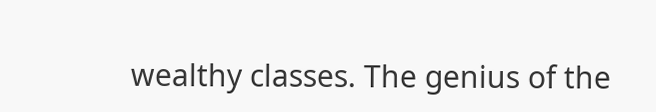wealthy classes. The genius of the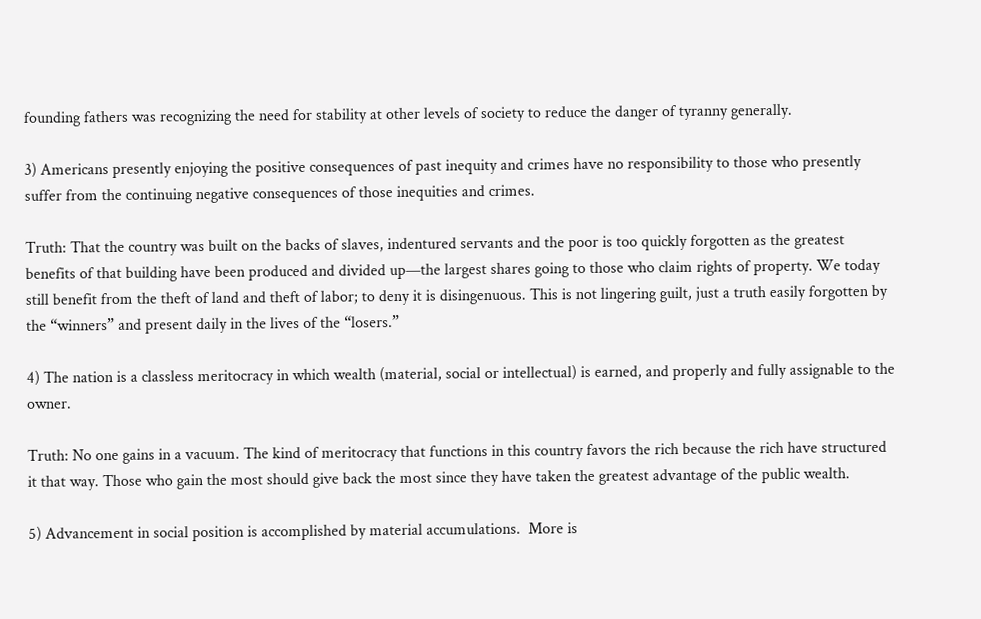founding fathers was recognizing the need for stability at other levels of society to reduce the danger of tyranny generally.

3) Americans presently enjoying the positive consequences of past inequity and crimes have no responsibility to those who presently suffer from the continuing negative consequences of those inequities and crimes.

Truth: That the country was built on the backs of slaves, indentured servants and the poor is too quickly forgotten as the greatest benefits of that building have been produced and divided up—the largest shares going to those who claim rights of property. We today still benefit from the theft of land and theft of labor; to deny it is disingenuous. This is not lingering guilt, just a truth easily forgotten by the “winners” and present daily in the lives of the “losers.”

4) The nation is a classless meritocracy in which wealth (material, social or intellectual) is earned, and properly and fully assignable to the owner.

Truth: No one gains in a vacuum. The kind of meritocracy that functions in this country favors the rich because the rich have structured it that way. Those who gain the most should give back the most since they have taken the greatest advantage of the public wealth.

5) Advancement in social position is accomplished by material accumulations.  More is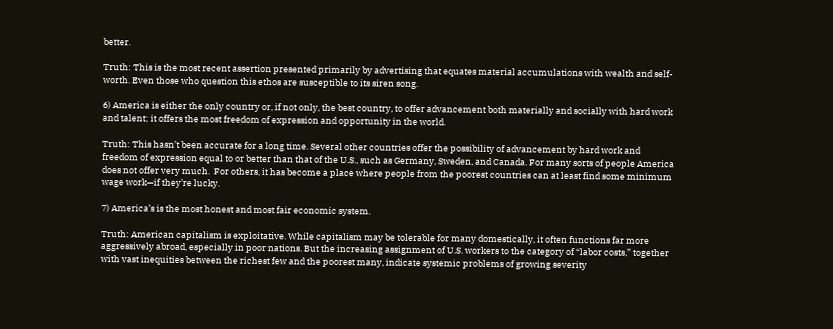better.

Truth: This is the most recent assertion presented primarily by advertising that equates material accumulations with wealth and self-worth. Even those who question this ethos are susceptible to its siren song.

6) America is either the only country or, if not only, the best country, to offer advancement both materially and socially with hard work and talent; it offers the most freedom of expression and opportunity in the world.

Truth: This hasn’t been accurate for a long time. Several other countries offer the possibility of advancement by hard work and freedom of expression equal to or better than that of the U.S., such as Germany, Sweden, and Canada. For many sorts of people America does not offer very much.  For others, it has become a place where people from the poorest countries can at least find some minimum wage work—if they’re lucky.

7) America’s is the most honest and most fair economic system.

Truth: American capitalism is exploitative. While capitalism may be tolerable for many domestically, it often functions far more aggressively abroad, especially in poor nations. But the increasing assignment of U.S. workers to the category of “labor costs,” together with vast inequities between the richest few and the poorest many, indicate systemic problems of growing severity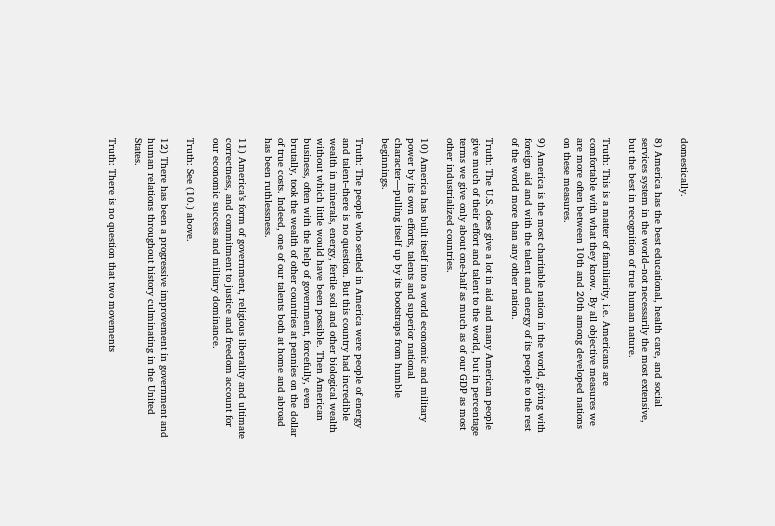domestically.

8) America has the best educational, health care, and social services system in the world–not necessarily the most extensive, but the best in recognition of true human nature.

Truth: This is a matter of familiarity, i.e. Americans are comfortable with what they know.  By all objective measures we are more often between 10th and 20th among developed nations on these measures.

9) America is the most charitable nation in the world, giving with foreign aid and with the talent and energy of its people to the rest of the world more than any other nation.

Truth: The U.S. does give a lot in aid and many American people give much of their effort and talent to the world, but in percentage terms we give only about one-half as much as of our GDP as most other industrialized countries.

10) America has built itself into a world economic and military power by its own efforts, talents and superior national character—pulling itself up by its bootstraps from humble beginnings.

Truth: The people who settled in America were people of energy and talent–there is no question. But this country had incredible wealth in minerals, energy, fertile soil and other biological wealth without which little would have been possible. Then American business, often with the help of government, forcefully, even brutally, took the wealth of other countries at pennies on the dollar of true costs. Indeed, one of our talents both at home and abroad has been ruthlessness.

11) America’s form of government, religious liberality and ultimate correctness, and commitment to justice and freedom account for our economic success and military dominance.

Truth: See (10.) above.

12) There has been a progressive improvement in government and human relations throughout history culminating in the United States.

Truth: There is no question that two movements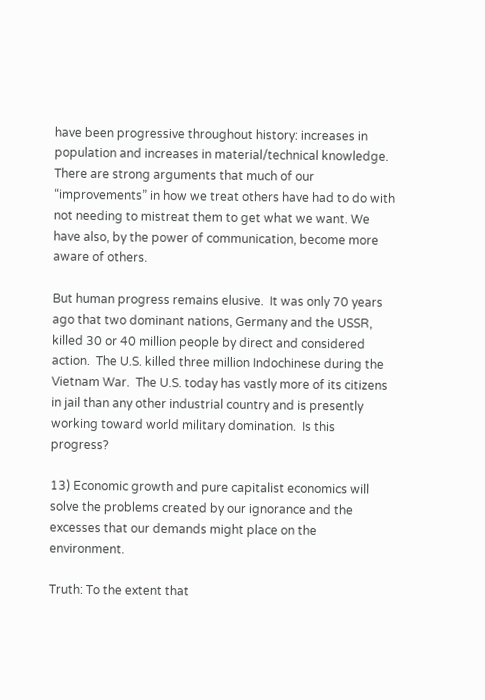have been progressive throughout history: increases in population and increases in material/technical knowledge. There are strong arguments that much of our “improvements” in how we treat others have had to do with not needing to mistreat them to get what we want. We have also, by the power of communication, become more aware of others.

But human progress remains elusive.  It was only 70 years ago that two dominant nations, Germany and the USSR, killed 30 or 40 million people by direct and considered action.  The U.S. killed three million Indochinese during the Vietnam War.  The U.S. today has vastly more of its citizens in jail than any other industrial country and is presently working toward world military domination.  Is this progress?

13) Economic growth and pure capitalist economics will solve the problems created by our ignorance and the excesses that our demands might place on the environment.

Truth: To the extent that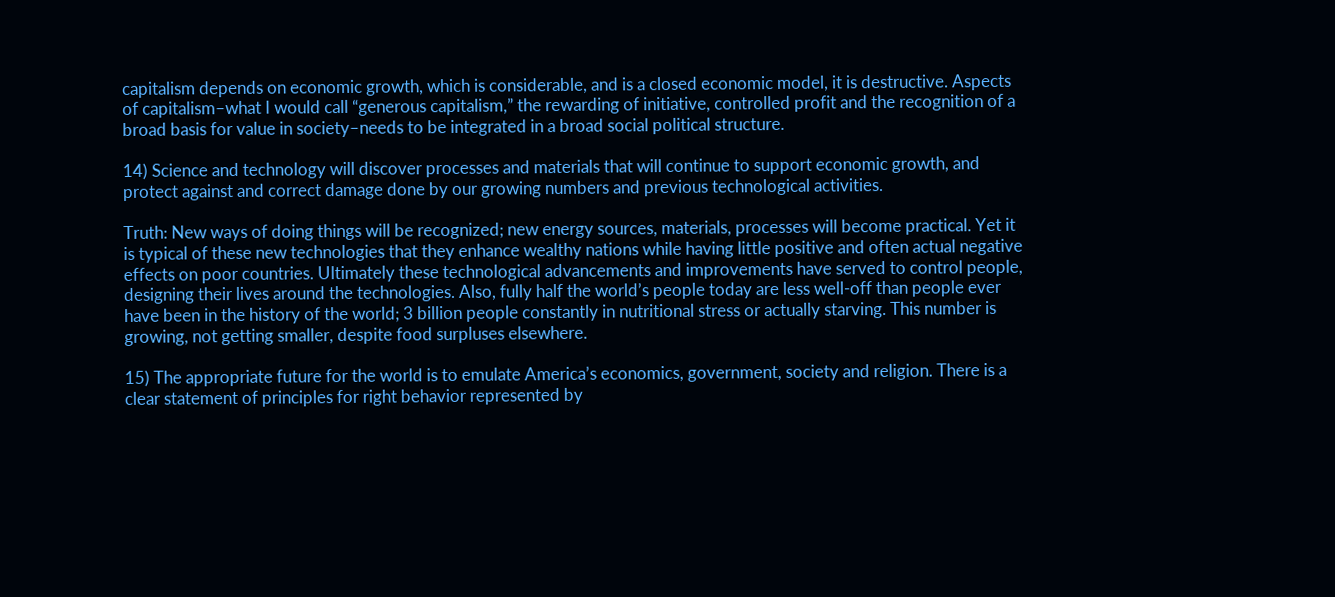capitalism depends on economic growth, which is considerable, and is a closed economic model, it is destructive. Aspects of capitalism–what I would call “generous capitalism,” the rewarding of initiative, controlled profit and the recognition of a broad basis for value in society–needs to be integrated in a broad social political structure.

14) Science and technology will discover processes and materials that will continue to support economic growth, and protect against and correct damage done by our growing numbers and previous technological activities.

Truth: New ways of doing things will be recognized; new energy sources, materials, processes will become practical. Yet it is typical of these new technologies that they enhance wealthy nations while having little positive and often actual negative effects on poor countries. Ultimately these technological advancements and improvements have served to control people, designing their lives around the technologies. Also, fully half the world’s people today are less well-off than people ever have been in the history of the world; 3 billion people constantly in nutritional stress or actually starving. This number is growing, not getting smaller, despite food surpluses elsewhere.

15) The appropriate future for the world is to emulate America’s economics, government, society and religion. There is a clear statement of principles for right behavior represented by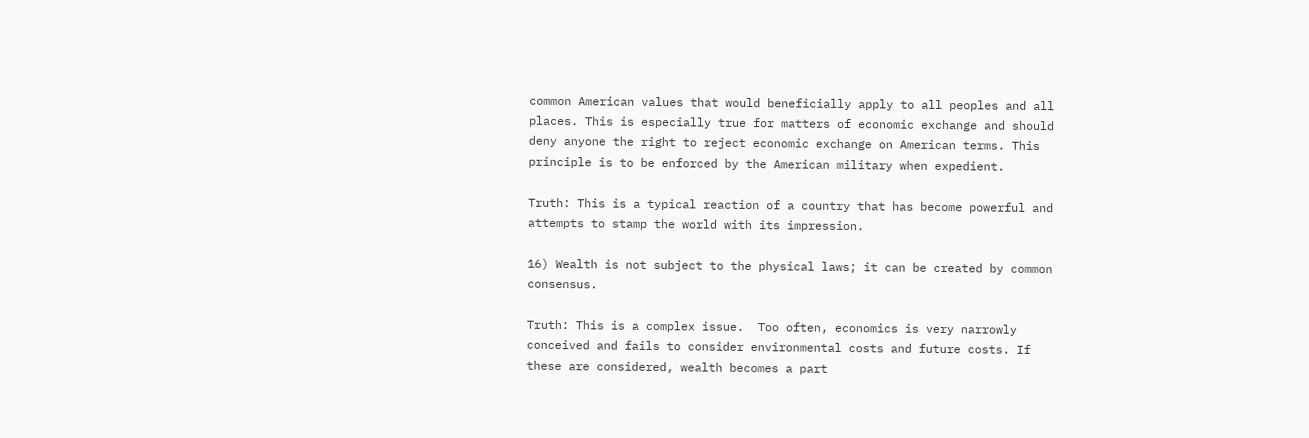common American values that would beneficially apply to all peoples and all places. This is especially true for matters of economic exchange and should deny anyone the right to reject economic exchange on American terms. This principle is to be enforced by the American military when expedient.

Truth: This is a typical reaction of a country that has become powerful and attempts to stamp the world with its impression.

16) Wealth is not subject to the physical laws; it can be created by common consensus.

Truth: This is a complex issue.  Too often, economics is very narrowly conceived and fails to consider environmental costs and future costs. If these are considered, wealth becomes a part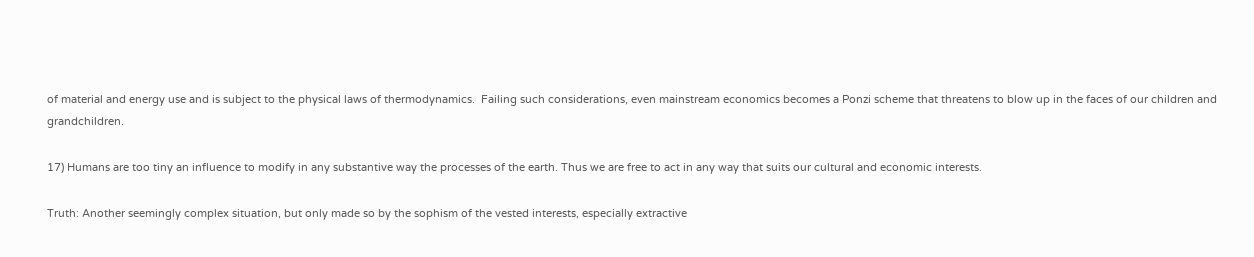of material and energy use and is subject to the physical laws of thermodynamics.  Failing such considerations, even mainstream economics becomes a Ponzi scheme that threatens to blow up in the faces of our children and grandchildren.

17) Humans are too tiny an influence to modify in any substantive way the processes of the earth. Thus we are free to act in any way that suits our cultural and economic interests.

Truth: Another seemingly complex situation, but only made so by the sophism of the vested interests, especially extractive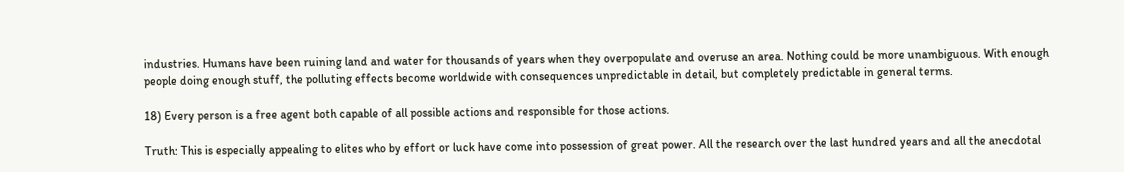industries. Humans have been ruining land and water for thousands of years when they overpopulate and overuse an area. Nothing could be more unambiguous. With enough people doing enough stuff, the polluting effects become worldwide with consequences unpredictable in detail, but completely predictable in general terms.

18) Every person is a free agent both capable of all possible actions and responsible for those actions.

Truth: This is especially appealing to elites who by effort or luck have come into possession of great power. All the research over the last hundred years and all the anecdotal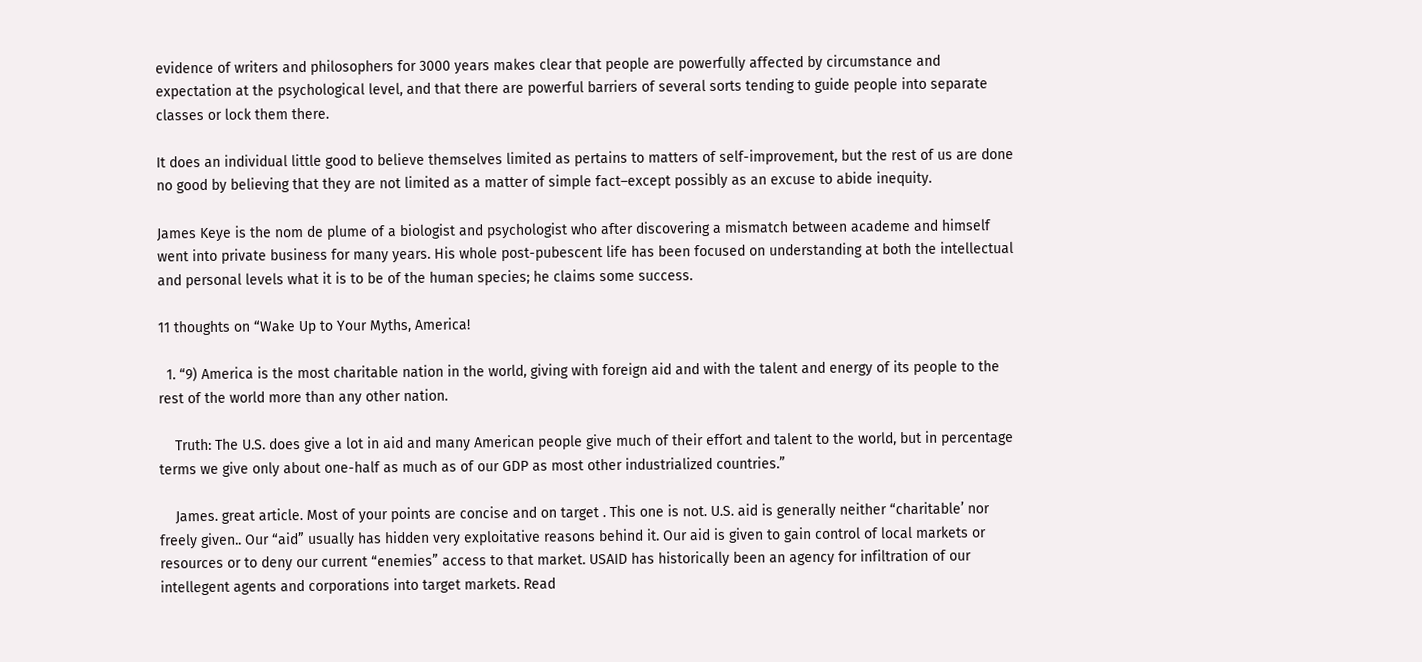evidence of writers and philosophers for 3000 years makes clear that people are powerfully affected by circumstance and expectation at the psychological level, and that there are powerful barriers of several sorts tending to guide people into separate classes or lock them there.

It does an individual little good to believe themselves limited as pertains to matters of self-improvement, but the rest of us are done no good by believing that they are not limited as a matter of simple fact–except possibly as an excuse to abide inequity.

James Keye is the nom de plume of a biologist and psychologist who after discovering a mismatch between academe and himself went into private business for many years. His whole post-pubescent life has been focused on understanding at both the intellectual and personal levels what it is to be of the human species; he claims some success.

11 thoughts on “Wake Up to Your Myths, America!

  1. “9) America is the most charitable nation in the world, giving with foreign aid and with the talent and energy of its people to the rest of the world more than any other nation.

    Truth: The U.S. does give a lot in aid and many American people give much of their effort and talent to the world, but in percentage terms we give only about one-half as much as of our GDP as most other industrialized countries.”

    James. great article. Most of your points are concise and on target . This one is not. U.S. aid is generally neither “charitable’ nor freely given.. Our “aid” usually has hidden very exploitative reasons behind it. Our aid is given to gain control of local markets or resources or to deny our current “enemies” access to that market. USAID has historically been an agency for infiltration of our intellegent agents and corporations into target markets. Read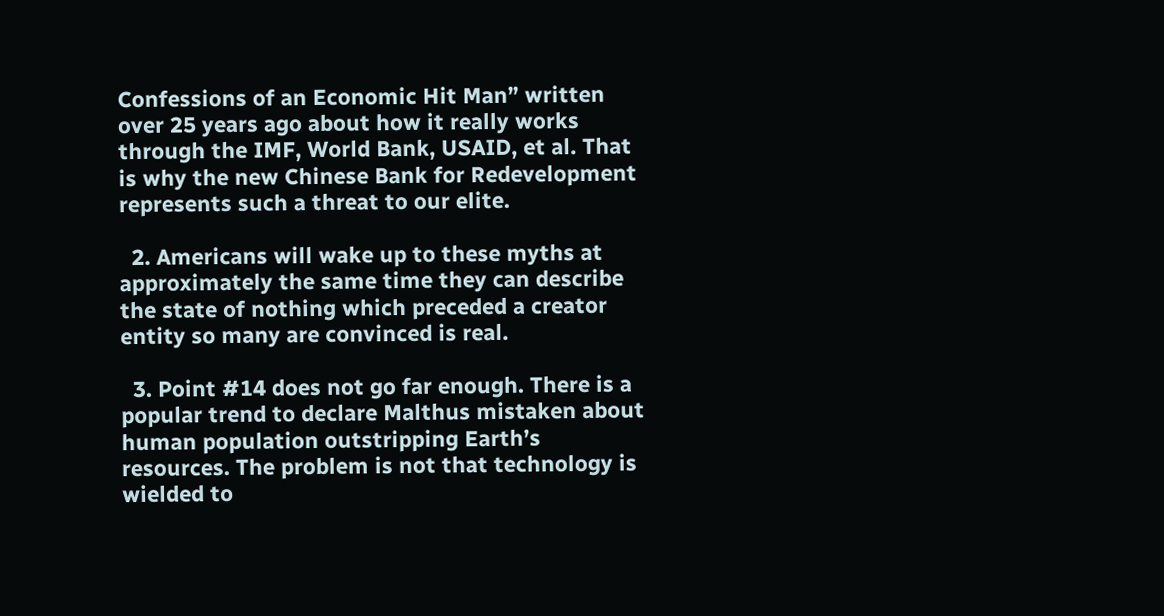Confessions of an Economic Hit Man” written over 25 years ago about how it really works through the IMF, World Bank, USAID, et al. That is why the new Chinese Bank for Redevelopment represents such a threat to our elite.

  2. Americans will wake up to these myths at approximately the same time they can describe the state of nothing which preceded a creator entity so many are convinced is real.

  3. Point #14 does not go far enough. There is a popular trend to declare Malthus mistaken about human population outstripping Earth’s resources. The problem is not that technology is wielded to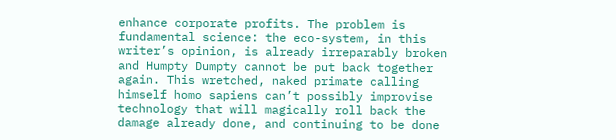enhance corporate profits. The problem is fundamental science: the eco-system, in this writer’s opinion, is already irreparably broken and Humpty Dumpty cannot be put back together again. This wretched, naked primate calling himself homo sapiens can’t possibly improvise technology that will magically roll back the damage already done, and continuing to be done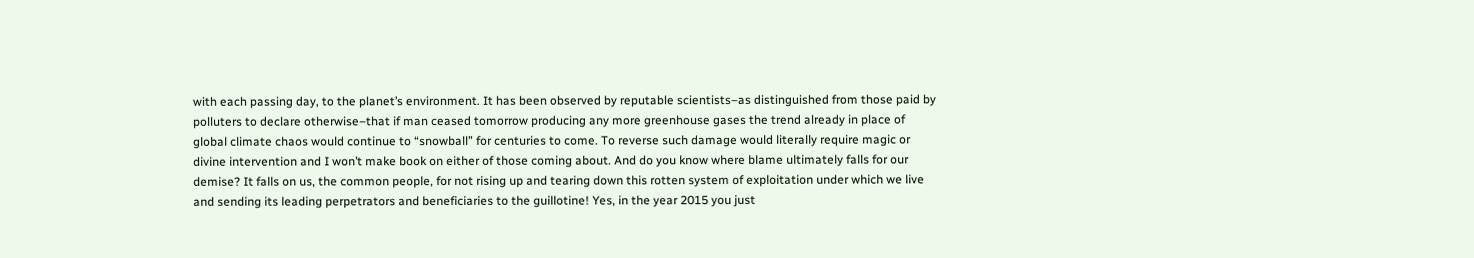with each passing day, to the planet’s environment. It has been observed by reputable scientists–as distinguished from those paid by polluters to declare otherwise–that if man ceased tomorrow producing any more greenhouse gases the trend already in place of global climate chaos would continue to “snowball” for centuries to come. To reverse such damage would literally require magic or divine intervention and I won’t make book on either of those coming about. And do you know where blame ultimately falls for our demise? It falls on us, the common people, for not rising up and tearing down this rotten system of exploitation under which we live and sending its leading perpetrators and beneficiaries to the guillotine! Yes, in the year 2015 you just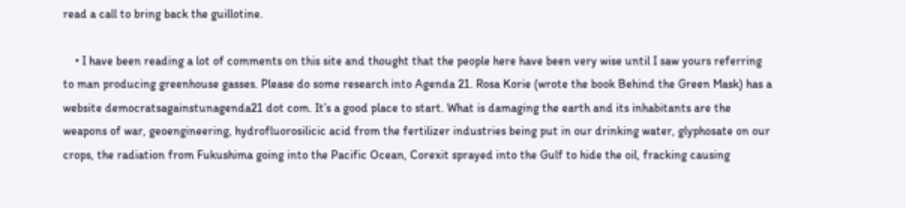read a call to bring back the guillotine.

    • I have been reading a lot of comments on this site and thought that the people here have been very wise until I saw yours referring to man producing greenhouse gasses. Please do some research into Agenda 21. Rosa Korie (wrote the book Behind the Green Mask) has a website democratsagainstunagenda21 dot com. It’s a good place to start. What is damaging the earth and its inhabitants are the weapons of war, geoengineering, hydrofluorosilicic acid from the fertilizer industries being put in our drinking water, glyphosate on our crops, the radiation from Fukushima going into the Pacific Ocean, Corexit sprayed into the Gulf to hide the oil, fracking causing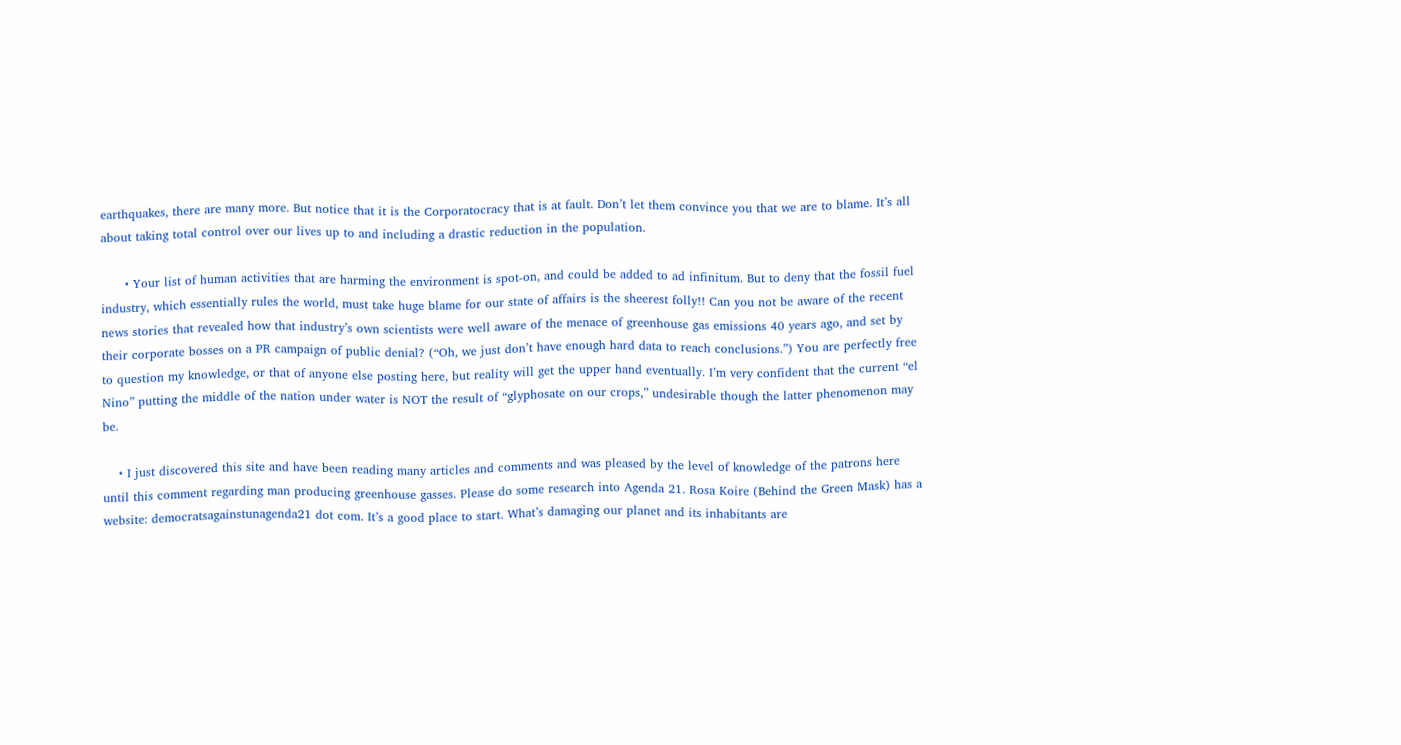earthquakes, there are many more. But notice that it is the Corporatocracy that is at fault. Don’t let them convince you that we are to blame. It’s all about taking total control over our lives up to and including a drastic reduction in the population.

      • Your list of human activities that are harming the environment is spot-on, and could be added to ad infinitum. But to deny that the fossil fuel industry, which essentially rules the world, must take huge blame for our state of affairs is the sheerest folly!! Can you not be aware of the recent news stories that revealed how that industry’s own scientists were well aware of the menace of greenhouse gas emissions 40 years ago, and set by their corporate bosses on a PR campaign of public denial? (“Oh, we just don’t have enough hard data to reach conclusions.”) You are perfectly free to question my knowledge, or that of anyone else posting here, but reality will get the upper hand eventually. I’m very confident that the current “el Nino” putting the middle of the nation under water is NOT the result of “glyphosate on our crops,” undesirable though the latter phenomenon may be.

    • I just discovered this site and have been reading many articles and comments and was pleased by the level of knowledge of the patrons here until this comment regarding man producing greenhouse gasses. Please do some research into Agenda 21. Rosa Koire (Behind the Green Mask) has a website: democratsagainstunagenda21 dot com. It’s a good place to start. What’s damaging our planet and its inhabitants are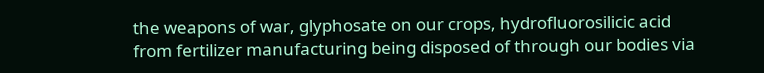the weapons of war, glyphosate on our crops, hydrofluorosilicic acid from fertilizer manufacturing being disposed of through our bodies via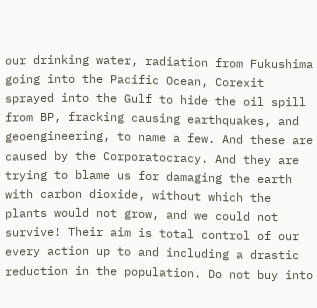our drinking water, radiation from Fukushima going into the Pacific Ocean, Corexit sprayed into the Gulf to hide the oil spill from BP, fracking causing earthquakes, and geoengineering, to name a few. And these are caused by the Corporatocracy. And they are trying to blame us for damaging the earth with carbon dioxide, without which the plants would not grow, and we could not survive! Their aim is total control of our every action up to and including a drastic reduction in the population. Do not buy into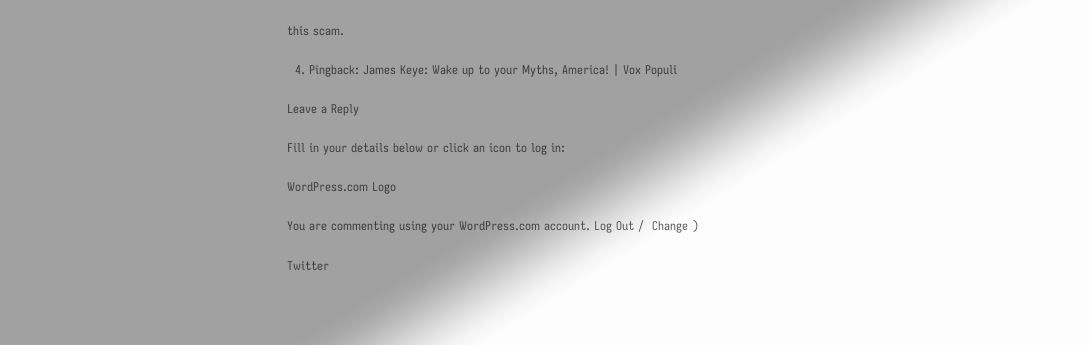this scam.

  4. Pingback: James Keye: Wake up to your Myths, America! | Vox Populi

Leave a Reply

Fill in your details below or click an icon to log in:

WordPress.com Logo

You are commenting using your WordPress.com account. Log Out /  Change )

Twitter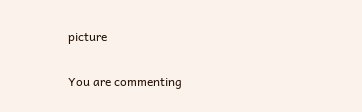picture

You are commenting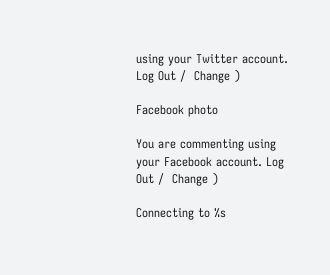using your Twitter account. Log Out /  Change )

Facebook photo

You are commenting using your Facebook account. Log Out /  Change )

Connecting to %s